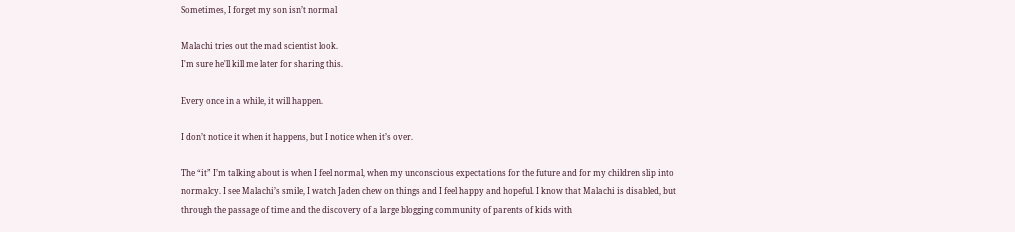Sometimes, I forget my son isn’t normal

Malachi tries out the mad scientist look.
I'm sure he'll kill me later for sharing this.

Every once in a while, it will happen.

I don’t notice it when it happens, but I notice when it’s over.

The “it” I’m talking about is when I feel normal, when my unconscious expectations for the future and for my children slip into normalcy. I see Malachi’s smile, I watch Jaden chew on things and I feel happy and hopeful. I know that Malachi is disabled, but through the passage of time and the discovery of a large blogging community of parents of kids with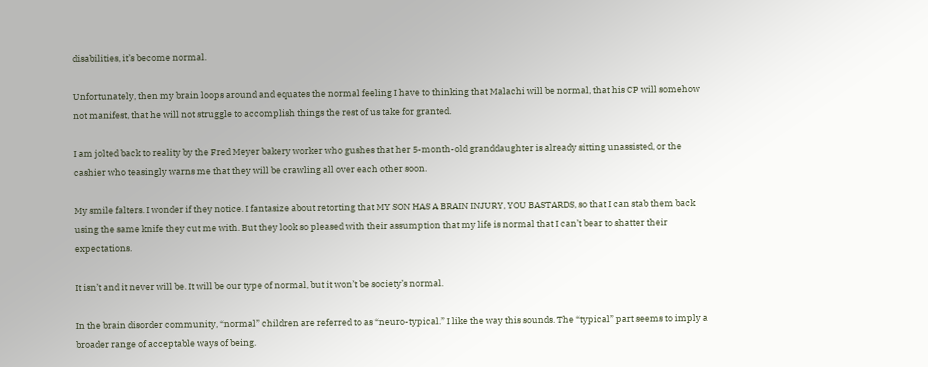disabilities, it’s become normal.

Unfortunately, then my brain loops around and equates the normal feeling I have to thinking that Malachi will be normal, that his CP will somehow not manifest, that he will not struggle to accomplish things the rest of us take for granted.

I am jolted back to reality by the Fred Meyer bakery worker who gushes that her 5-month-old granddaughter is already sitting unassisted, or the cashier who teasingly warns me that they will be crawling all over each other soon.

My smile falters. I wonder if they notice. I fantasize about retorting that MY SON HAS A BRAIN INJURY, YOU BASTARDS, so that I can stab them back using the same knife they cut me with. But they look so pleased with their assumption that my life is normal that I can’t bear to shatter their expectations.

It isn’t and it never will be. It will be our type of normal, but it won’t be society’s normal.

In the brain disorder community, “normal” children are referred to as “neuro-typical.” I like the way this sounds. The “typical” part seems to imply a broader range of acceptable ways of being.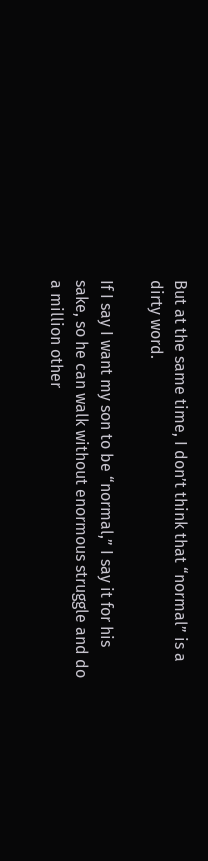But at the same time, I don’t think that “normal” is a dirty word.

If I say I want my son to be “normal,” I say it for his sake, so he can walk without enormous struggle and do a million other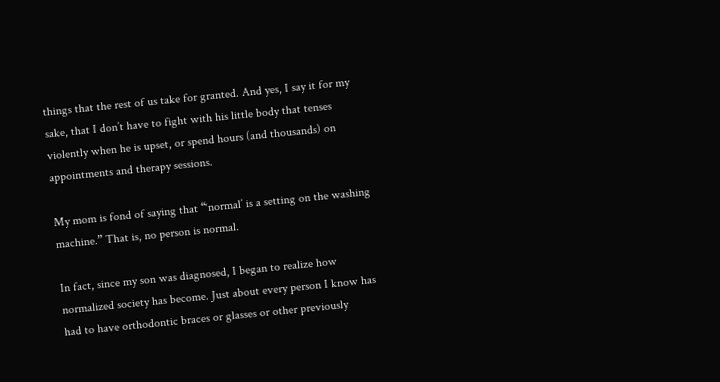things that the rest of us take for granted. And yes, I say it for my sake, that I don’t have to fight with his little body that tenses violently when he is upset, or spend hours (and thousands) on appointments and therapy sessions.

My mom is fond of saying that “‘normal’ is a setting on the washing machine.” That is, no person is normal.

In fact, since my son was diagnosed, I began to realize how normalized society has become. Just about every person I know has had to have orthodontic braces or glasses or other previously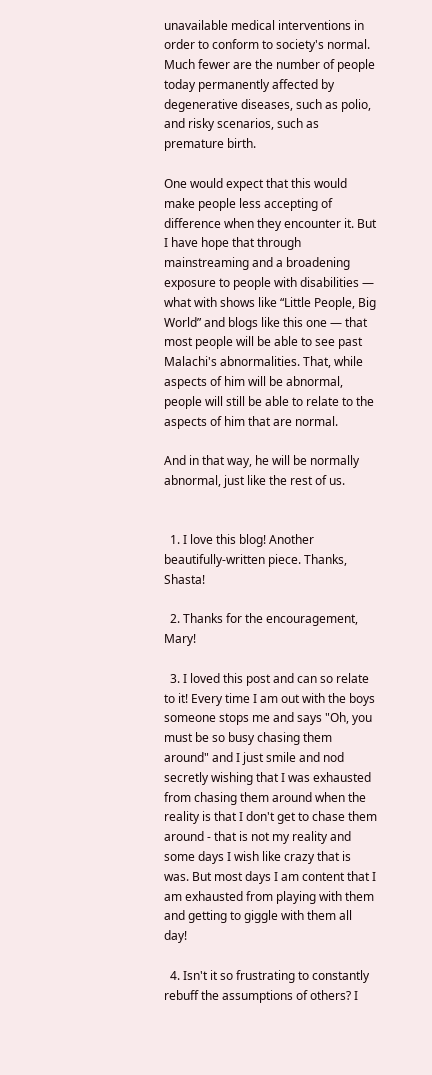unavailable medical interventions in order to conform to society's normal. Much fewer are the number of people today permanently affected by degenerative diseases, such as polio, and risky scenarios, such as premature birth.

One would expect that this would make people less accepting of difference when they encounter it. But I have hope that through mainstreaming and a broadening exposure to people with disabilities — what with shows like “Little People, Big World” and blogs like this one — that most people will be able to see past Malachi's abnormalities. That, while aspects of him will be abnormal, people will still be able to relate to the aspects of him that are normal.

And in that way, he will be normally abnormal, just like the rest of us.


  1. I love this blog! Another beautifully-written piece. Thanks, Shasta!

  2. Thanks for the encouragement, Mary!

  3. I loved this post and can so relate to it! Every time I am out with the boys someone stops me and says "Oh, you must be so busy chasing them around" and I just smile and nod secretly wishing that I was exhausted from chasing them around when the reality is that I don't get to chase them around - that is not my reality and some days I wish like crazy that is was. But most days I am content that I am exhausted from playing with them and getting to giggle with them all day!

  4. Isn't it so frustrating to constantly rebuff the assumptions of others? I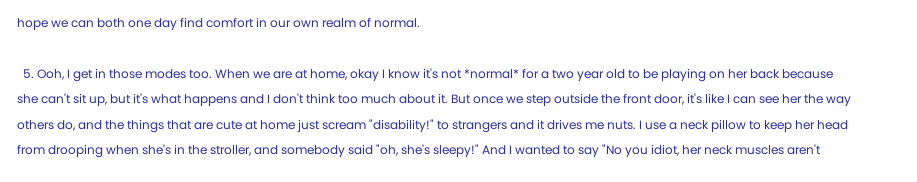hope we can both one day find comfort in our own realm of normal.

  5. Ooh, I get in those modes too. When we are at home, okay I know it's not *normal* for a two year old to be playing on her back because she can't sit up, but it's what happens and I don't think too much about it. But once we step outside the front door, it's like I can see her the way others do, and the things that are cute at home just scream "disability!" to strangers and it drives me nuts. I use a neck pillow to keep her head from drooping when she's in the stroller, and somebody said "oh, she's sleepy!" And I wanted to say "No you idiot, her neck muscles aren't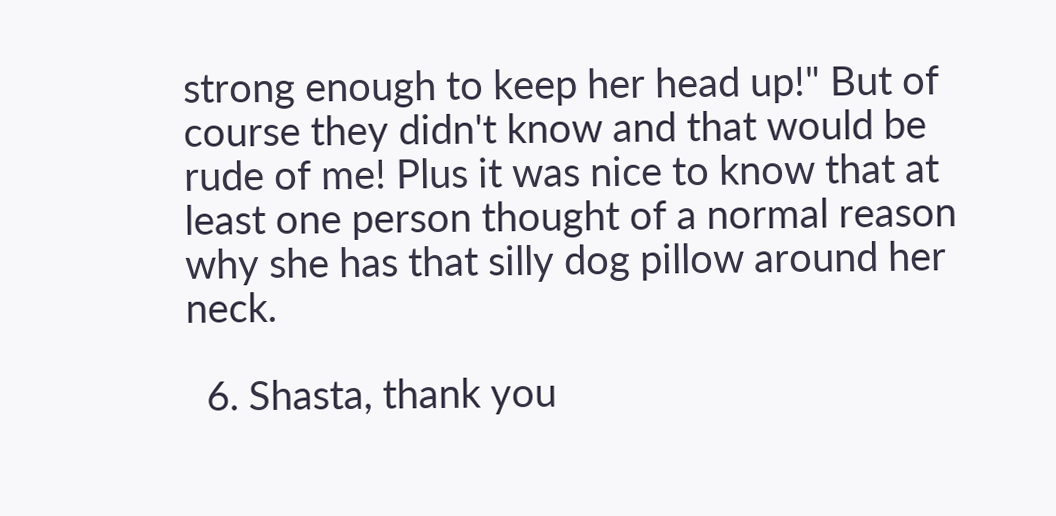strong enough to keep her head up!" But of course they didn't know and that would be rude of me! Plus it was nice to know that at least one person thought of a normal reason why she has that silly dog pillow around her neck.

  6. Shasta, thank you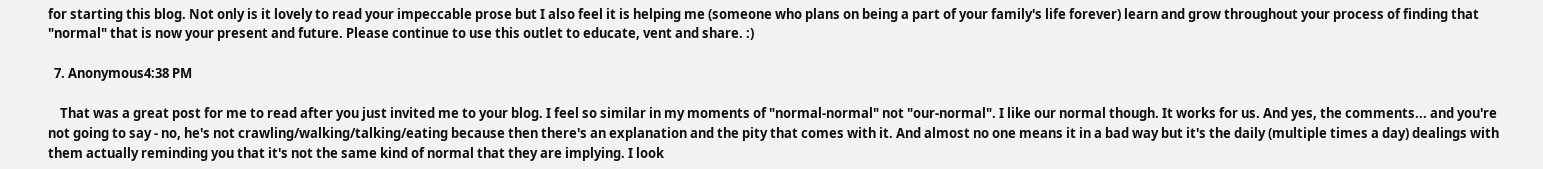for starting this blog. Not only is it lovely to read your impeccable prose but I also feel it is helping me (someone who plans on being a part of your family's life forever) learn and grow throughout your process of finding that "normal" that is now your present and future. Please continue to use this outlet to educate, vent and share. :)

  7. Anonymous4:38 PM

    That was a great post for me to read after you just invited me to your blog. I feel so similar in my moments of "normal-normal" not "our-normal". I like our normal though. It works for us. And yes, the comments... and you're not going to say - no, he's not crawling/walking/talking/eating because then there's an explanation and the pity that comes with it. And almost no one means it in a bad way but it's the daily (multiple times a day) dealings with them actually reminding you that it's not the same kind of normal that they are implying. I look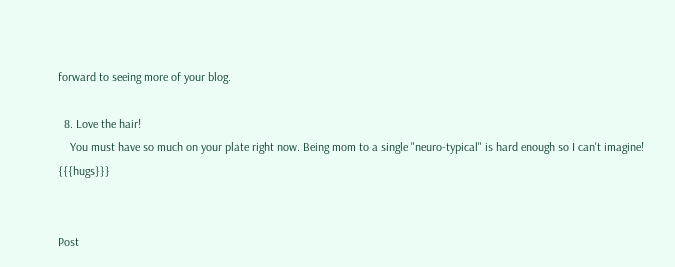forward to seeing more of your blog.

  8. Love the hair!
    You must have so much on your plate right now. Being mom to a single "neuro-typical" is hard enough so I can't imagine! {{{hugs}}}


Post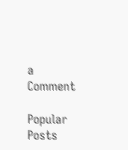a Comment

Popular Posts